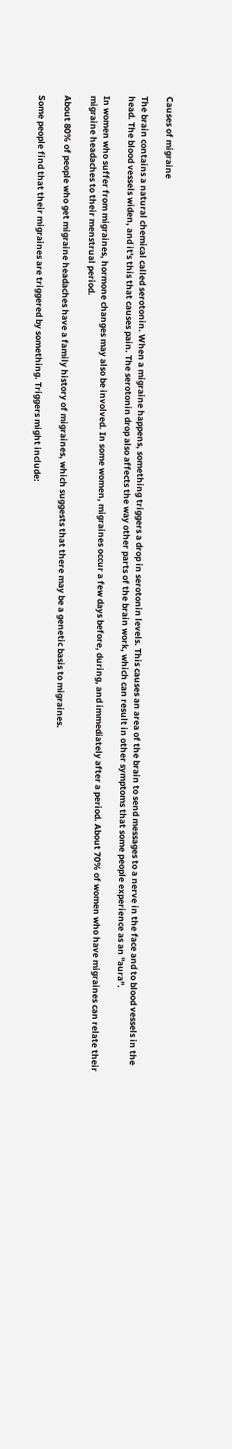Causes of migraine

The brain contains a natural chemical called serotonin. When a migraine happens, something triggers a drop in serotonin levels. This causes an area of the brain to send messages to a nerve in the face and to blood vessels in the head. The blood vessels widen, and it's this that causes pain. The serotonin drop also affects the way other parts of the brain work, which can result in other symptoms that some people experience as an "aura".

In women who suffer from migraines, hormone changes may also be involved. In some women, migraines occur a few days before, during, and immediately after a period. About 70% of women who have migraines can relate their migraine headaches to their menstrual period.

About 80% of people who get migraine headaches have a family history of migraines, which suggests that there may be a genetic basis to migraines.

Some people find that their migraines are triggered by something. Triggers might include: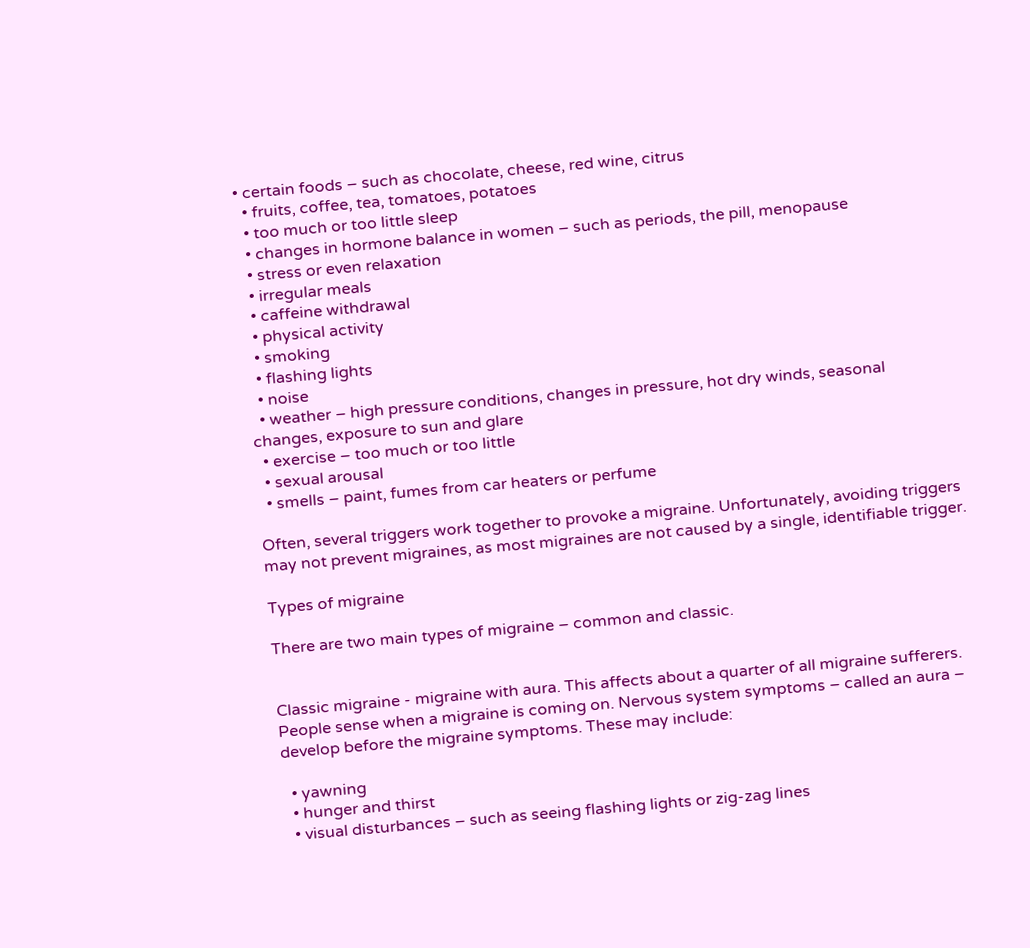• certain foods – such as chocolate, cheese, red wine, citrus
  • fruits, coffee, tea, tomatoes, potatoes
  • too much or too little sleep
  • changes in hormone balance in women – such as periods, the pill, menopause
  • stress or even relaxation
  • irregular meals
  • caffeine withdrawal
  • physical activity
  • smoking
  • flashing lights
  • noise
  • weather – high pressure conditions, changes in pressure, hot dry winds, seasonal changes, exposure to sun and glare
  • exercise – too much or too little
  • sexual arousal
  • smells – paint, fumes from car heaters or perfume

Often, several triggers work together to provoke a migraine. Unfortunately, avoiding triggers may not prevent migraines, as most migraines are not caused by a single, identifiable trigger.

Types of migraine

There are two main types of migraine – common and classic.


Classic migraine - migraine with aura. This affects about a quarter of all migraine sufferers. People sense when a migraine is coming on. Nervous system symptoms – called an aura – develop before the migraine symptoms. These may include:

  • yawning
  • hunger and thirst
  • visual disturbances – such as seeing flashing lights or zig-zag lines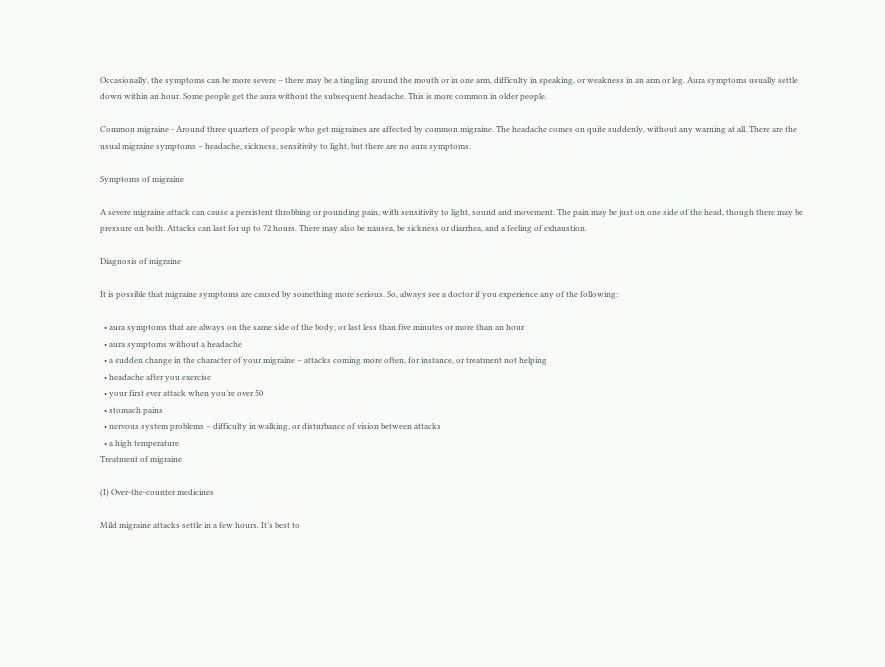Occasionally, the symptoms can be more severe – there may be a tingling around the mouth or in one arm, difficulty in speaking, or weakness in an arm or leg. Aura symptoms usually settle down within an hour. Some people get the aura without the subsequent headache. This is more common in older people.

Common migraine - Around three quarters of people who get migraines are affected by common migraine. The headache comes on quite suddenly, without any warning at all. There are the usual migraine symptoms – headache, sickness, sensitivity to light, but there are no aura symptoms.

Symptoms of migraine

A severe migraine attack can cause a persistent throbbing or pounding pain, with sensitivity to light, sound and movement. The pain may be just on one side of the head, though there may be pressure on both. Attacks can last for up to 72 hours. There may also be nausea, be sickness or diarrhea, and a feeling of exhaustion.

Diagnosis of migraine

It is possible that migraine symptoms are caused by something more serious. So, always see a doctor if you experience any of the following:

  • aura symptoms that are always on the same side of the body, or last less than five minutes or more than an hour
  • aura symptoms without a headache
  • a sudden change in the character of your migraine – attacks coming more often, for instance, or treatment not helping
  • headache after you exercise
  • your first ever attack when you’re over 50
  • stomach pains
  • nervous system problems – difficulty in walking, or disturbance of vision between attacks
  • a high temperature
Treatment of migraine

(I) Over-the-counter medicines

Mild migraine attacks settle in a few hours. It’s best to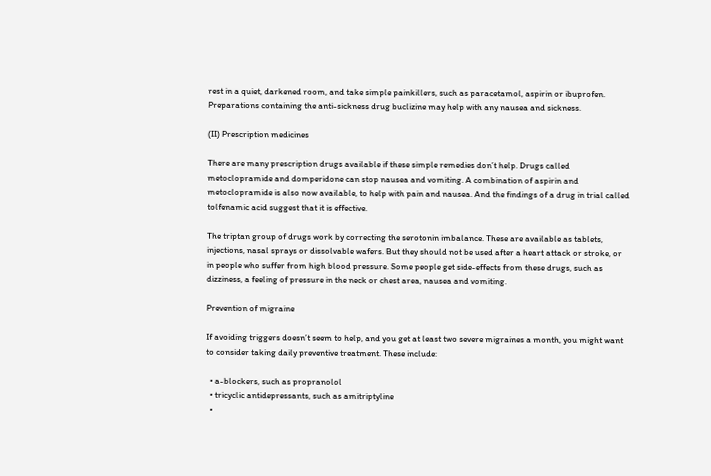rest in a quiet, darkened room, and take simple painkillers, such as paracetamol, aspirin or ibuprofen. Preparations containing the anti-sickness drug buclizine may help with any nausea and sickness.

(II) Prescription medicines

There are many prescription drugs available if these simple remedies don’t help. Drugs called metoclopramide and domperidone can stop nausea and vomiting. A combination of aspirin and metoclopramide is also now available, to help with pain and nausea. And the findings of a drug in trial called tolfenamic acid suggest that it is effective.

The triptan group of drugs work by correcting the serotonin imbalance. These are available as tablets, injections, nasal sprays or dissolvable wafers. But they should not be used after a heart attack or stroke, or in people who suffer from high blood pressure. Some people get side-effects from these drugs, such as dizziness, a feeling of pressure in the neck or chest area, nausea and vomiting.

Prevention of migraine

If avoiding triggers doesn’t seem to help, and you get at least two severe migraines a month, you might want to consider taking daily preventive treatment. These include:

  • a-blockers, such as propranolol
  • tricyclic antidepressants, such as amitriptyline
  •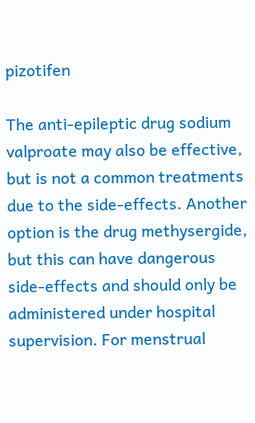pizotifen

The anti-epileptic drug sodium valproate may also be effective, but is not a common treatments due to the side-effects. Another option is the drug methysergide, but this can have dangerous side-effects and should only be administered under hospital supervision. For menstrual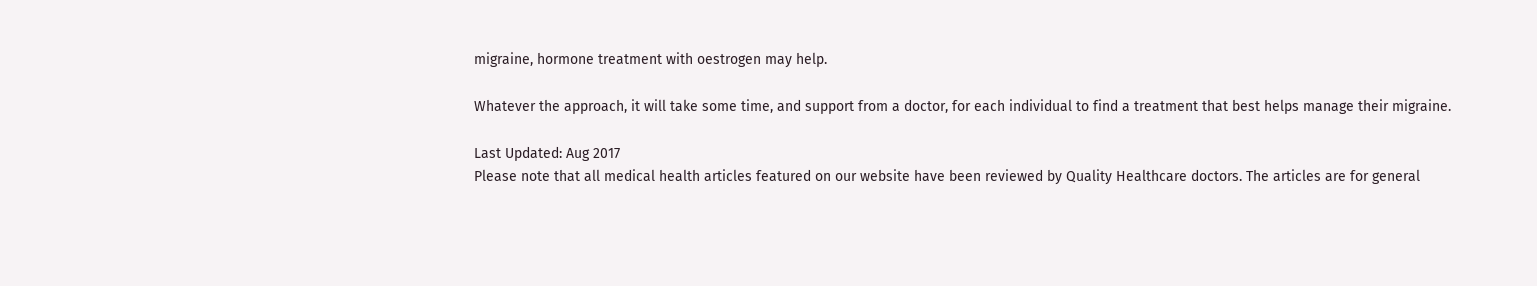migraine, hormone treatment with oestrogen may help.

Whatever the approach, it will take some time, and support from a doctor, for each individual to find a treatment that best helps manage their migraine.

Last Updated: Aug 2017
Please note that all medical health articles featured on our website have been reviewed by Quality Healthcare doctors. The articles are for general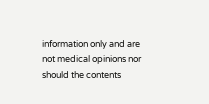information only and are not medical opinions nor should the contents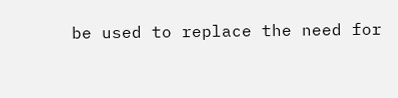be used to replace the need for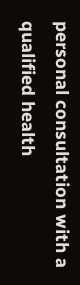personal consultation with a qualified health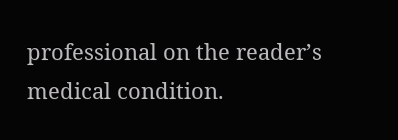professional on the reader’s medical condition.